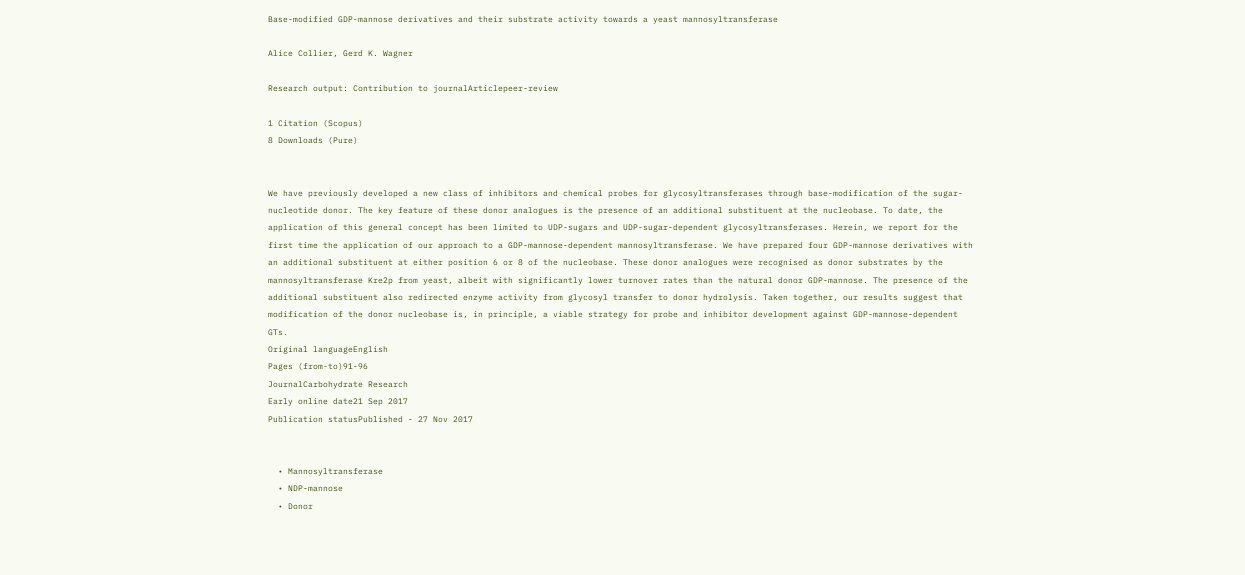Base-modified GDP-mannose derivatives and their substrate activity towards a yeast mannosyltransferase

Alice Collier, Gerd K. Wagner

Research output: Contribution to journalArticlepeer-review

1 Citation (Scopus)
8 Downloads (Pure)


We have previously developed a new class of inhibitors and chemical probes for glycosyltransferases through base-modification of the sugar-nucleotide donor. The key feature of these donor analogues is the presence of an additional substituent at the nucleobase. To date, the application of this general concept has been limited to UDP-sugars and UDP-sugar-dependent glycosyltransferases. Herein, we report for the first time the application of our approach to a GDP-mannose-dependent mannosyltransferase. We have prepared four GDP-mannose derivatives with an additional substituent at either position 6 or 8 of the nucleobase. These donor analogues were recognised as donor substrates by the mannosyltransferase Kre2p from yeast, albeit with significantly lower turnover rates than the natural donor GDP-mannose. The presence of the additional substituent also redirected enzyme activity from glycosyl transfer to donor hydrolysis. Taken together, our results suggest that modification of the donor nucleobase is, in principle, a viable strategy for probe and inhibitor development against GDP-mannose-dependent GTs.
Original languageEnglish
Pages (from-to)91-96
JournalCarbohydrate Research
Early online date21 Sep 2017
Publication statusPublished - 27 Nov 2017


  • Mannosyltransferase
  • NDP-mannose
  • Donor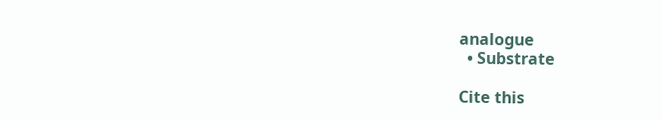analogue
  • Substrate

Cite this